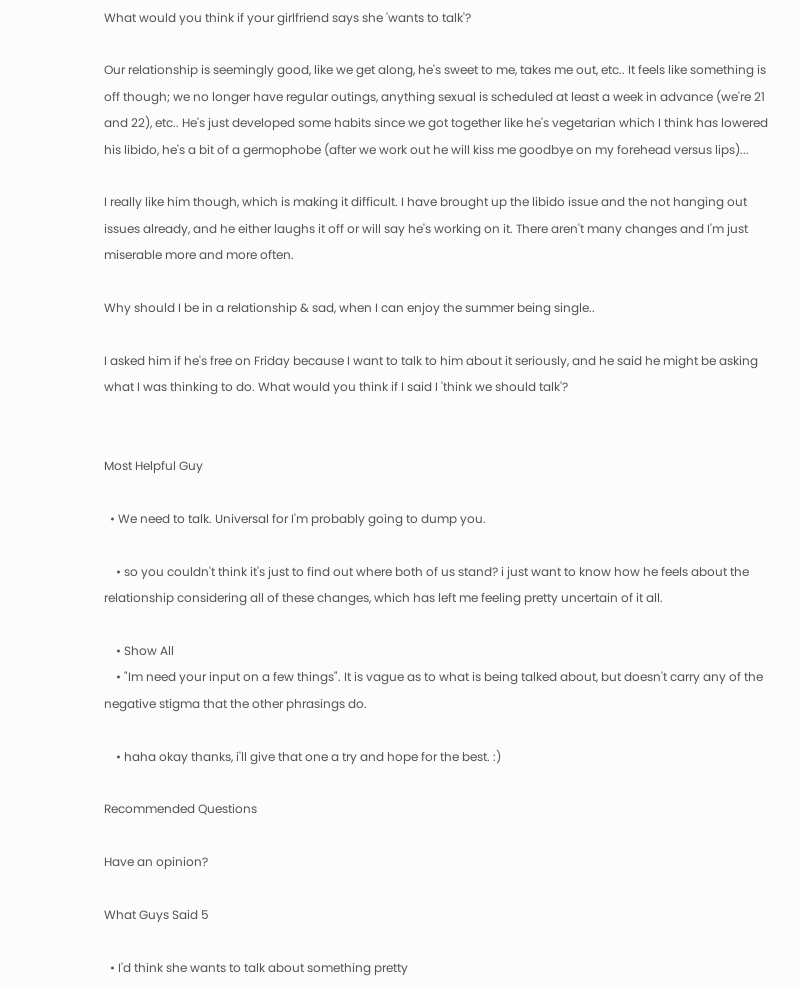What would you think if your girlfriend says she 'wants to talk'?

Our relationship is seemingly good, like we get along, he's sweet to me, takes me out, etc.. It feels like something is off though; we no longer have regular outings, anything sexual is scheduled at least a week in advance (we're 21 and 22), etc.. He's just developed some habits since we got together like he's vegetarian which I think has lowered his libido, he's a bit of a germophobe (after we work out he will kiss me goodbye on my forehead versus lips)...

I really like him though, which is making it difficult. I have brought up the libido issue and the not hanging out issues already, and he either laughs it off or will say he's working on it. There aren't many changes and I'm just miserable more and more often.

Why should I be in a relationship & sad, when I can enjoy the summer being single..

I asked him if he's free on Friday because I want to talk to him about it seriously, and he said he might be asking what I was thinking to do. What would you think if I said I 'think we should talk'?


Most Helpful Guy

  • We need to talk. Universal for I'm probably going to dump you.

    • so you couldn't think it's just to find out where both of us stand? i just want to know how he feels about the relationship considering all of these changes, which has left me feeling pretty uncertain of it all.

    • Show All
    • "Im need your input on a few things". It is vague as to what is being talked about, but doesn't carry any of the negative stigma that the other phrasings do.

    • haha okay thanks, i'll give that one a try and hope for the best. :)

Recommended Questions

Have an opinion?

What Guys Said 5

  • I'd think she wants to talk about something pretty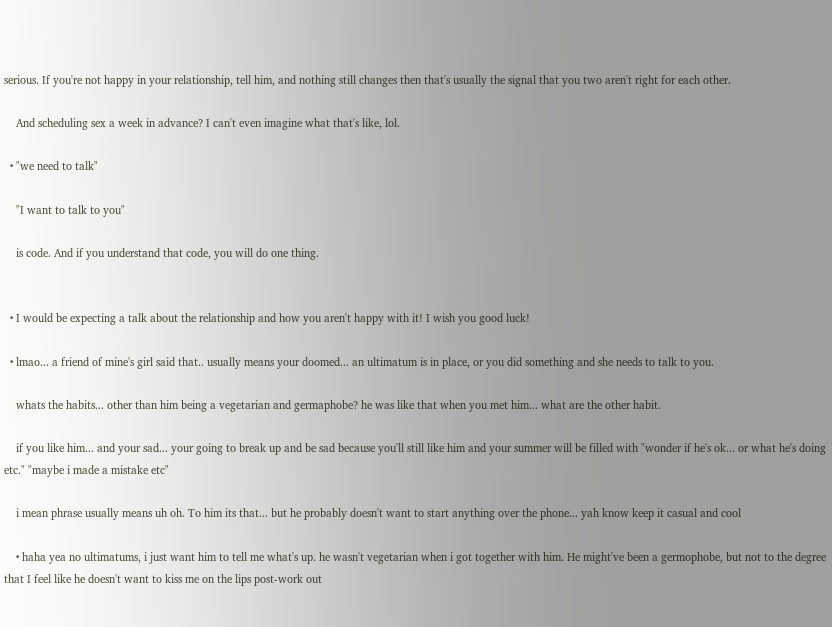serious. If you're not happy in your relationship, tell him, and nothing still changes then that's usually the signal that you two aren't right for each other.

    And scheduling sex a week in advance? I can't even imagine what that's like, lol.

  • "we need to talk"

    "I want to talk to you"

    is code. And if you understand that code, you will do one thing.


  • I would be expecting a talk about the relationship and how you aren't happy with it! I wish you good luck!

  • lmao... a friend of mine's girl said that.. usually means your doomed... an ultimatum is in place, or you did something and she needs to talk to you.

    whats the habits... other than him being a vegetarian and germaphobe? he was like that when you met him... what are the other habit.

    if you like him... and your sad... your going to break up and be sad because you'll still like him and your summer will be filled with "wonder if he's ok... or what he's doing etc." "maybe i made a mistake etc"

    i mean phrase usually means uh oh. To him its that... but he probably doesn't want to start anything over the phone... yah know keep it casual and cool

    • haha yea no ultimatums, i just want him to tell me what's up. he wasn't vegetarian when i got together with him. He might've been a germophobe, but not to the degree that I feel like he doesn't want to kiss me on the lips post-work out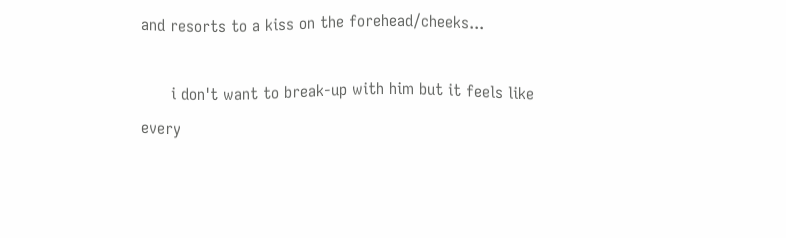and resorts to a kiss on the forehead/cheeks...

      i don't want to break-up with him but it feels like every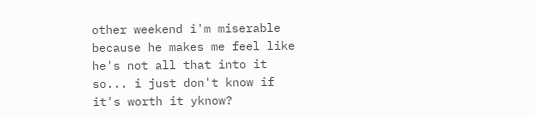other weekend i'm miserable because he makes me feel like he's not all that into it so... i just don't know if it's worth it yknow?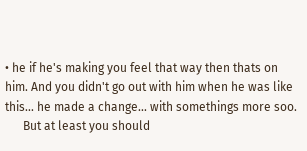• he if he's making you feel that way then thats on him. And you didn't go out with him when he was like this... he made a change... with somethings more soo.
      But at least you should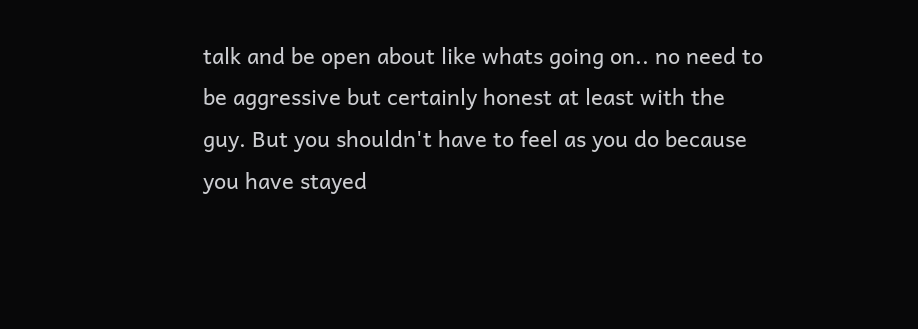talk and be open about like whats going on.. no need to be aggressive but certainly honest at least with the guy. But you shouldn't have to feel as you do because you have stayed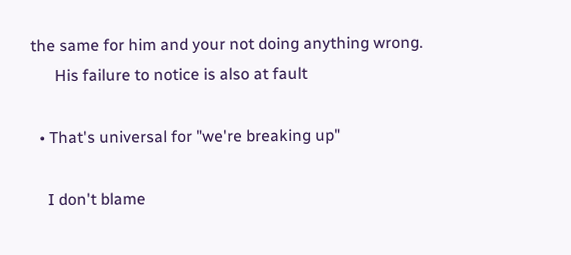the same for him and your not doing anything wrong.
      His failure to notice is also at fault

  • That's universal for "we're breaking up"

    I don't blame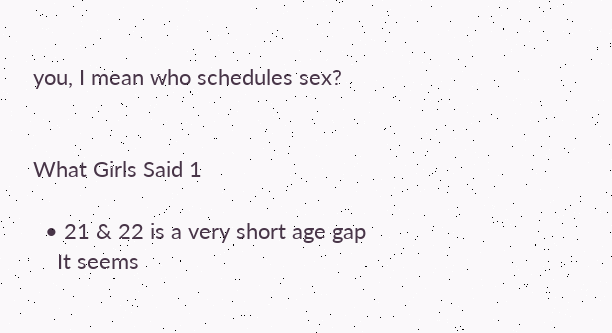you, I mean who schedules sex?


What Girls Said 1

  • 21 & 22 is a very short age gap
    It seems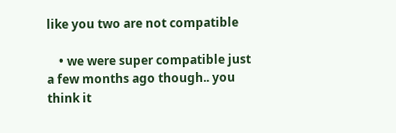like you two are not compatible

    • we were super compatible just a few months ago though.. you think it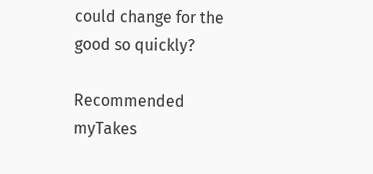could change for the good so quickly?

Recommended myTakes